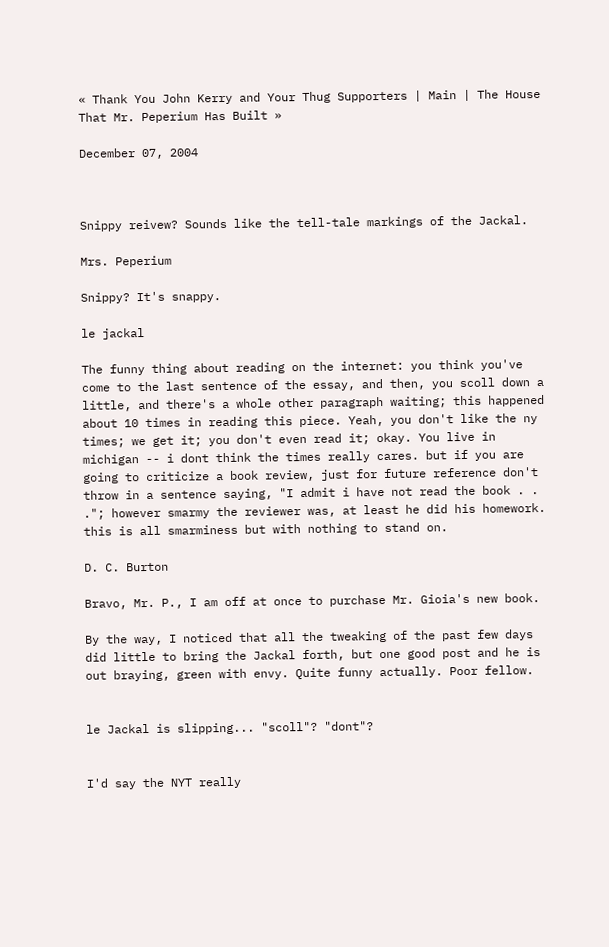« Thank You John Kerry and Your Thug Supporters | Main | The House That Mr. Peperium Has Built »

December 07, 2004



Snippy reivew? Sounds like the tell-tale markings of the Jackal.

Mrs. Peperium

Snippy? It's snappy.

le jackal

The funny thing about reading on the internet: you think you've come to the last sentence of the essay, and then, you scoll down a little, and there's a whole other paragraph waiting; this happened about 10 times in reading this piece. Yeah, you don't like the ny times; we get it; you don't even read it; okay. You live in michigan -- i dont think the times really cares. but if you are going to criticize a book review, just for future reference don't throw in a sentence saying, "I admit i have not read the book . . ."; however smarmy the reviewer was, at least he did his homework. this is all smarminess but with nothing to stand on.

D. C. Burton

Bravo, Mr. P., I am off at once to purchase Mr. Gioia's new book.

By the way, I noticed that all the tweaking of the past few days did little to bring the Jackal forth, but one good post and he is out braying, green with envy. Quite funny actually. Poor fellow.


le Jackal is slipping... "scoll"? "dont"?


I'd say the NYT really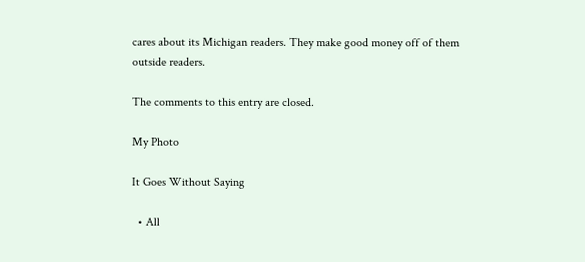cares about its Michigan readers. They make good money off of them outside readers.

The comments to this entry are closed.

My Photo

It Goes Without Saying

  • All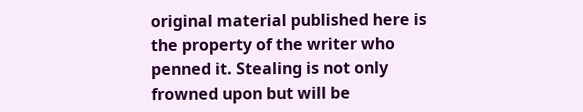original material published here is the property of the writer who penned it. Stealing is not only frowned upon but will be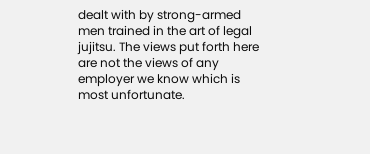dealt with by strong-armed men trained in the art of legal jujitsu. The views put forth here are not the views of any employer we know which is most unfortunate.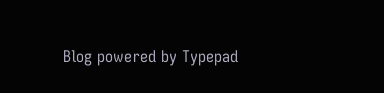Blog powered by Typepad